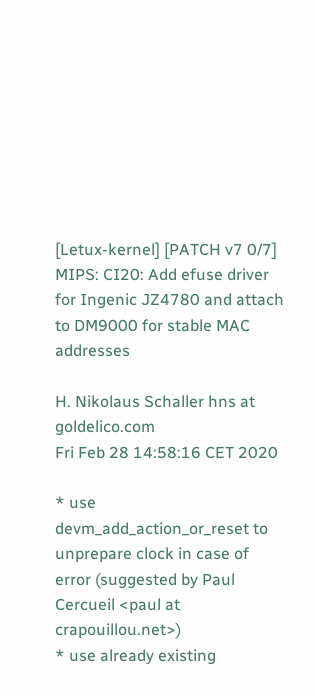[Letux-kernel] [PATCH v7 0/7] MIPS: CI20: Add efuse driver for Ingenic JZ4780 and attach to DM9000 for stable MAC addresses

H. Nikolaus Schaller hns at goldelico.com
Fri Feb 28 14:58:16 CET 2020

* use devm_add_action_or_reset to unprepare clock in case of error (suggested by Paul Cercueil <paul at crapouillou.net>)
* use already existing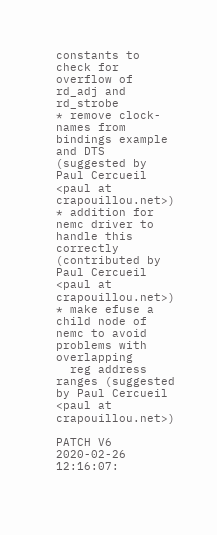constants to check for overflow of rd_adj and rd_strobe
* remove clock-names from bindings example and DTS (suggested by Paul Cercueil <paul at crapouillou.net>)
* addition for nemc driver to handle this correctly (contributed by Paul Cercueil <paul at crapouillou.net>)
* make efuse a child node of nemc to avoid problems with overlapping
  reg address ranges (suggested by Paul Cercueil <paul at crapouillou.net>)

PATCH V6 2020-02-26 12:16:07: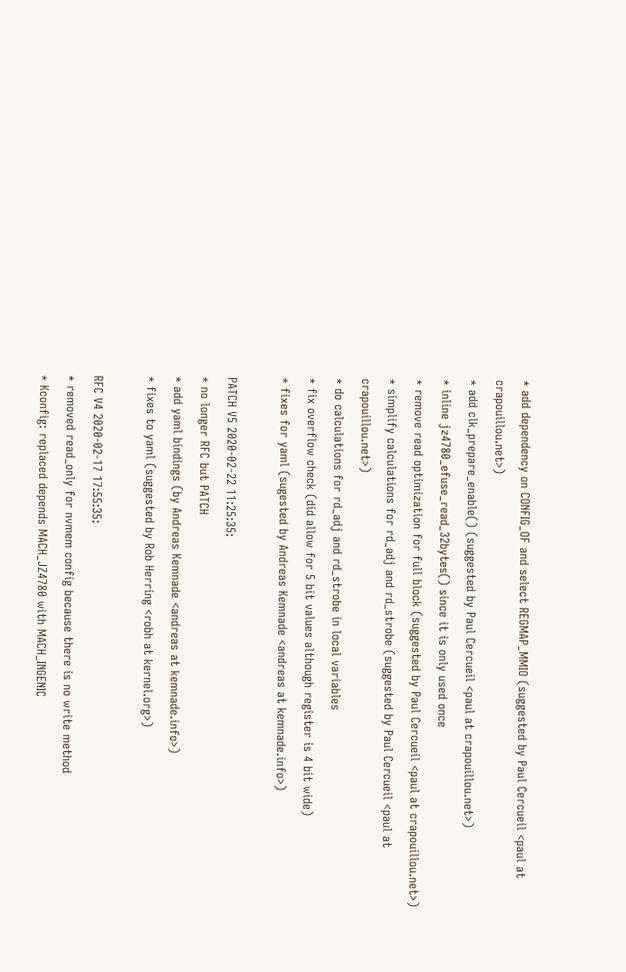* add dependency on CONFIG_OF and select REGMAP_MMIO (suggested by Paul Cercueil <paul at crapouillou.net>)
* add clk_prepare_enable() (suggested by Paul Cercueil <paul at crapouillou.net>)
* inline jz4780_efuse_read_32bytes() since it is only used once
* remove read optimization for full block (suggested by Paul Cercueil <paul at crapouillou.net>)
* simplify calculations for rd_adj and rd_strobe (suggested by Paul Cercueil <paul at crapouillou.net>)
* do calculations for rd_adj and rd_strobe in local variables
* fix overflow check (did allow for 5 bit values although register is 4 bit wide)
* fixes for yaml (sugested by Andreas Kemnade <andreas at kemnade.info>)

PATCH V5 2020-02-22 11:25:35:
* no longer RFC but PATCH
* add yaml bindings (by Andreas Kemnade <andreas at kemnade.info>)
* fixes to yaml (suggested by Rob Herring <robh at kernel.org>)

RFC V4 2020-02-17 17:55:35:
* removed read_only for nvmem config because there is no write method
* Kconfig: replaced depends MACH_JZ4780 with MACH_INGENIC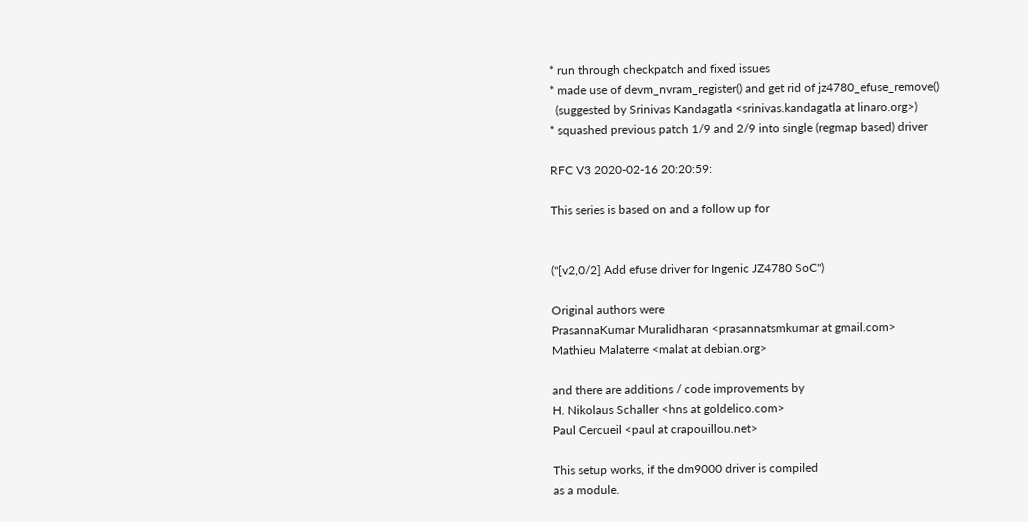* run through checkpatch and fixed issues
* made use of devm_nvram_register() and get rid of jz4780_efuse_remove()
  (suggested by Srinivas Kandagatla <srinivas.kandagatla at linaro.org>)
* squashed previous patch 1/9 and 2/9 into single (regmap based) driver

RFC V3 2020-02-16 20:20:59:

This series is based on and a follow up for


("[v2,0/2] Add efuse driver for Ingenic JZ4780 SoC")

Original authors were
PrasannaKumar Muralidharan <prasannatsmkumar at gmail.com>
Mathieu Malaterre <malat at debian.org>

and there are additions / code improvements by
H. Nikolaus Schaller <hns at goldelico.com>
Paul Cercueil <paul at crapouillou.net>

This setup works, if the dm9000 driver is compiled
as a module.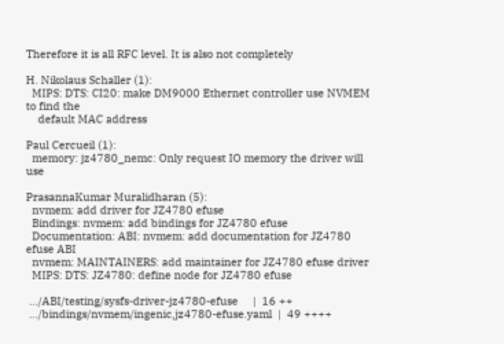Therefore it is all RFC level. It is also not completely

H. Nikolaus Schaller (1):
  MIPS: DTS: CI20: make DM9000 Ethernet controller use NVMEM to find the
    default MAC address

Paul Cercueil (1):
  memory: jz4780_nemc: Only request IO memory the driver will use

PrasannaKumar Muralidharan (5):
  nvmem: add driver for JZ4780 efuse
  Bindings: nvmem: add bindings for JZ4780 efuse
  Documentation: ABI: nvmem: add documentation for JZ4780 efuse ABI
  nvmem: MAINTAINERS: add maintainer for JZ4780 efuse driver
  MIPS: DTS: JZ4780: define node for JZ4780 efuse

 .../ABI/testing/sysfs-driver-jz4780-efuse     |  16 ++
 .../bindings/nvmem/ingenic,jz4780-efuse.yaml  |  49 ++++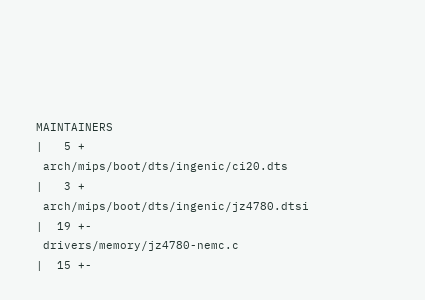MAINTAINERS                                   |   5 +
 arch/mips/boot/dts/ingenic/ci20.dts           |   3 +
 arch/mips/boot/dts/ingenic/jz4780.dtsi        |  19 +-
 drivers/memory/jz4780-nemc.c                  |  15 +-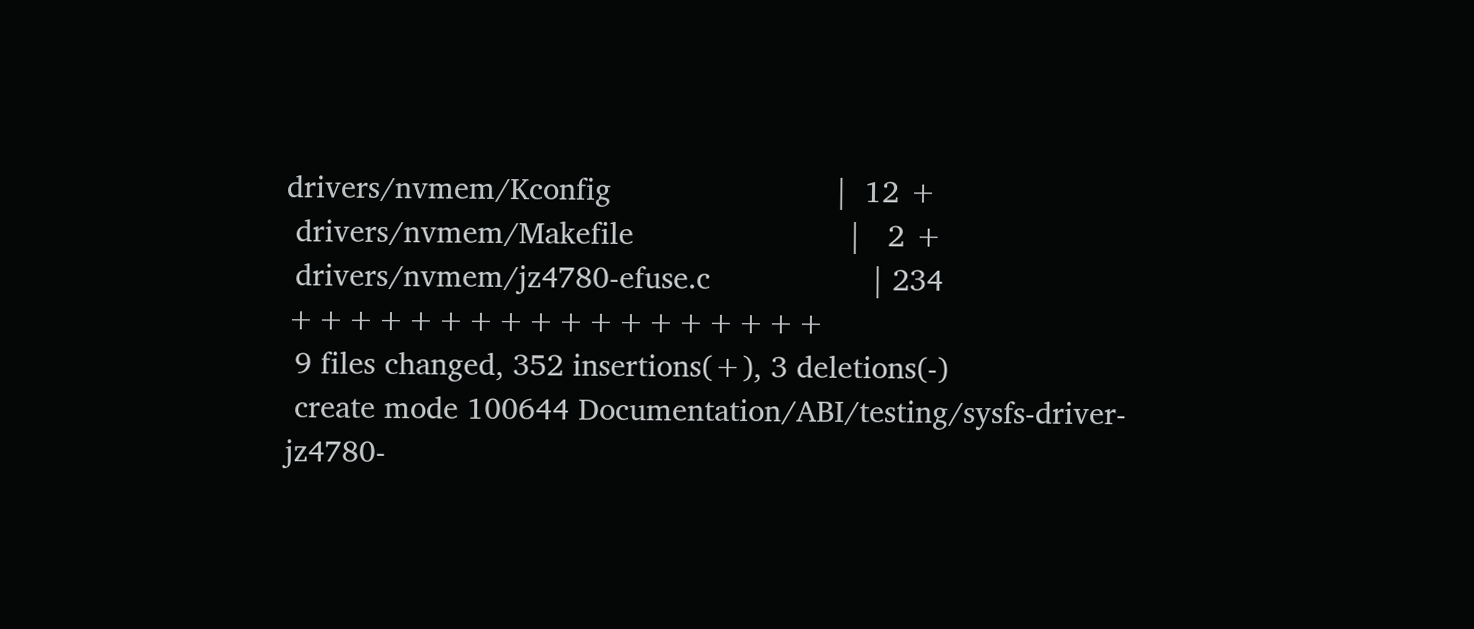drivers/nvmem/Kconfig                         |  12 +
 drivers/nvmem/Makefile                        |   2 +
 drivers/nvmem/jz4780-efuse.c                  | 234 ++++++++++++++++++
 9 files changed, 352 insertions(+), 3 deletions(-)
 create mode 100644 Documentation/ABI/testing/sysfs-driver-jz4780-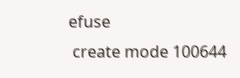efuse
 create mode 100644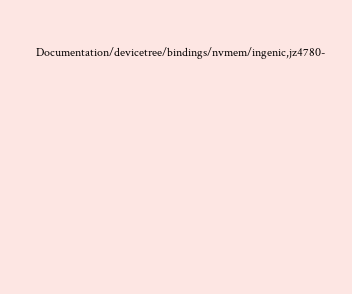Documentation/devicetree/bindings/nvmem/ingenic,jz4780-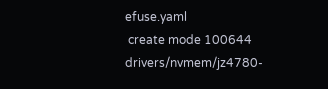efuse.yaml
 create mode 100644 drivers/nvmem/jz4780-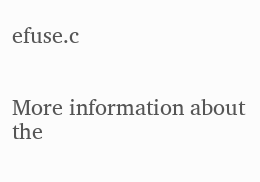efuse.c


More information about the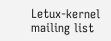Letux-kernel mailing list